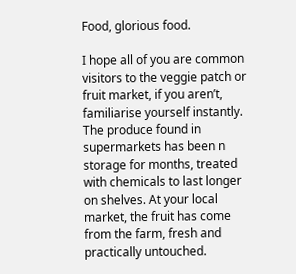Food, glorious food.

I hope all of you are common visitors to the veggie patch or fruit market, if you aren’t, familiarise yourself instantly. The produce found in supermarkets has been n storage for months, treated with chemicals to last longer on shelves. At your local market, the fruit has come from the farm, fresh and practically untouched.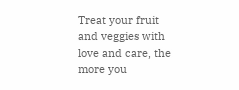Treat your fruit and veggies with love and care, the more you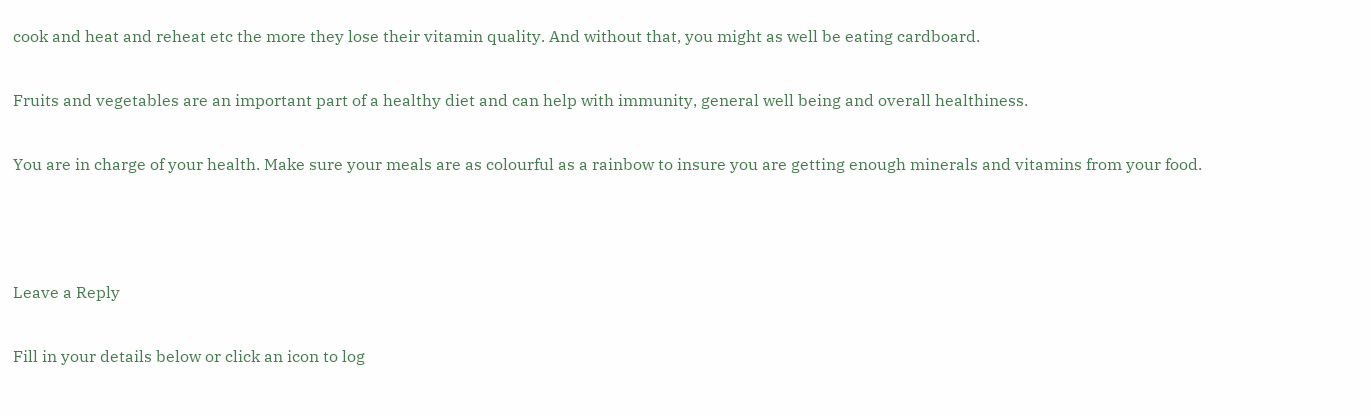cook and heat and reheat etc the more they lose their vitamin quality. And without that, you might as well be eating cardboard.

Fruits and vegetables are an important part of a healthy diet and can help with immunity, general well being and overall healthiness.

You are in charge of your health. Make sure your meals are as colourful as a rainbow to insure you are getting enough minerals and vitamins from your food.



Leave a Reply

Fill in your details below or click an icon to log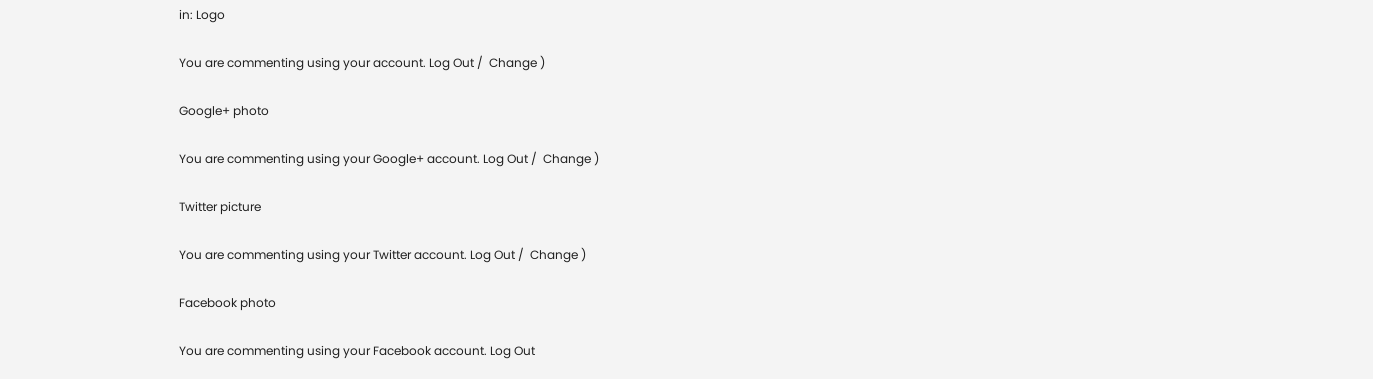in: Logo

You are commenting using your account. Log Out /  Change )

Google+ photo

You are commenting using your Google+ account. Log Out /  Change )

Twitter picture

You are commenting using your Twitter account. Log Out /  Change )

Facebook photo

You are commenting using your Facebook account. Log Out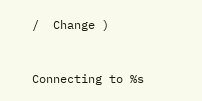/  Change )


Connecting to %s